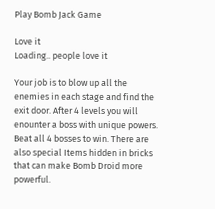Play Bomb Jack Game

Love it
Loading.. people love it

Your job is to blow up all the enemies in each stage and find the exit door. After 4 levels you will enounter a boss with unique powers. Beat all 4 bosses to win. There are also special Items hidden in bricks that can make Bomb Droid more powerful.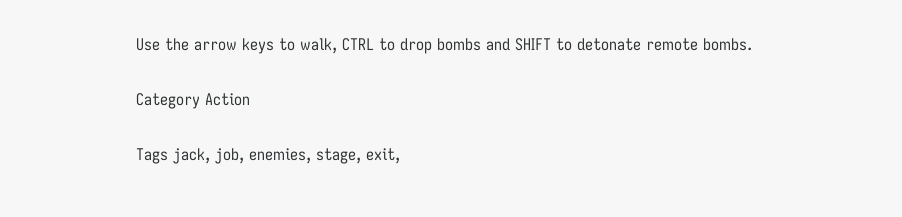Use the arrow keys to walk, CTRL to drop bombs and SHIFT to detonate remote bombs.

Category Action

Tags jack, job, enemies, stage, exit,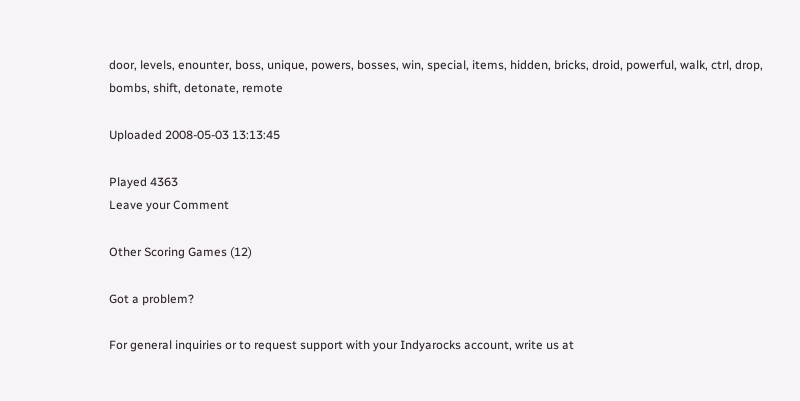door, levels, enounter, boss, unique, powers, bosses, win, special, items, hidden, bricks, droid, powerful, walk, ctrl, drop, bombs, shift, detonate, remote

Uploaded 2008-05-03 13:13:45

Played 4363
Leave your Comment

Other Scoring Games (12)

Got a problem?

For general inquiries or to request support with your Indyarocks account, write us at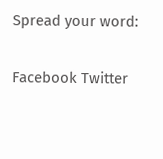Spread your word:

Facebook Twitter